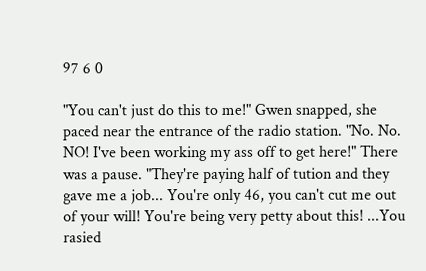97 6 0

"You can't just do this to me!" Gwen snapped, she paced near the entrance of the radio station. "No. No. NO! I've been working my ass off to get here!" There was a pause. "They're paying half of tution and they gave me a job... You're only 46, you can't cut me out of your will! You're being very petty about this! ...You rasied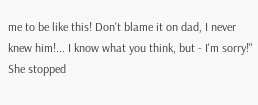me to be like this! Don't blame it on dad, I never knew him!... I know what you think, but - I'm sorry!" She stopped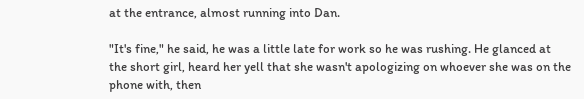at the entrance, almost running into Dan.

"It's fine," he said, he was a little late for work so he was rushing. He glanced at the short girl, heard her yell that she wasn't apologizing on whoever she was on the phone with, then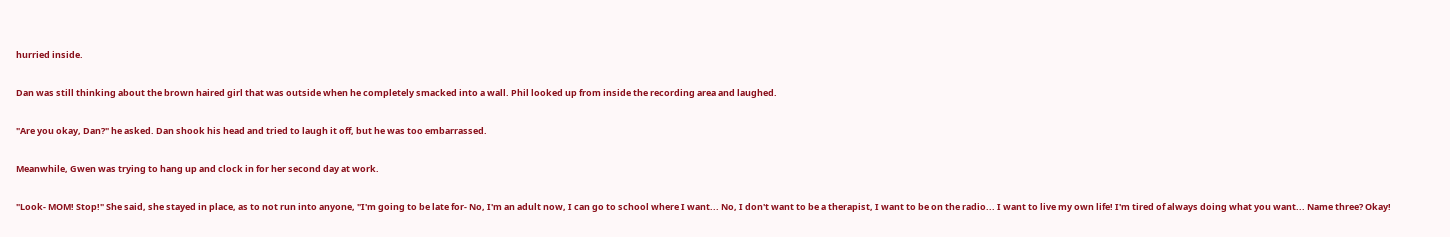hurried inside.

Dan was still thinking about the brown haired girl that was outside when he completely smacked into a wall. Phil looked up from inside the recording area and laughed.

"Are you okay, Dan?" he asked. Dan shook his head and tried to laugh it off, but he was too embarrassed.

Meanwhile, Gwen was trying to hang up and clock in for her second day at work.

"Look- MOM! Stop!" She said, she stayed in place, as to not run into anyone, "I'm going to be late for- No, I'm an adult now, I can go to school where I want... No, I don't want to be a therapist, I want to be on the radio... I want to live my own life! I'm tired of always doing what you want... Name three? Okay!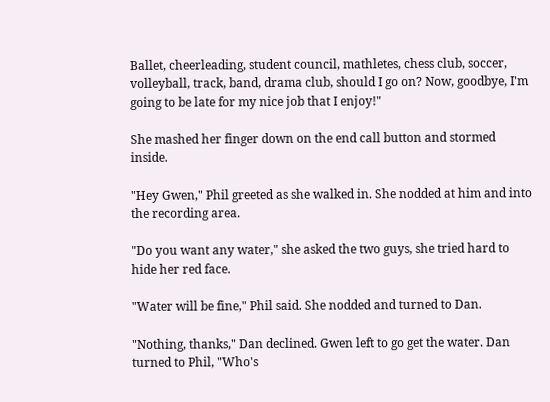Ballet, cheerleading, student council, mathletes, chess club, soccer, volleyball, track, band, drama club, should I go on? Now, goodbye, I'm going to be late for my nice job that I enjoy!"

She mashed her finger down on the end call button and stormed inside.

"Hey Gwen," Phil greeted as she walked in. She nodded at him and into the recording area.

"Do you want any water," she asked the two guys, she tried hard to hide her red face.

"Water will be fine," Phil said. She nodded and turned to Dan.

"Nothing, thanks," Dan declined. Gwen left to go get the water. Dan turned to Phil, "Who's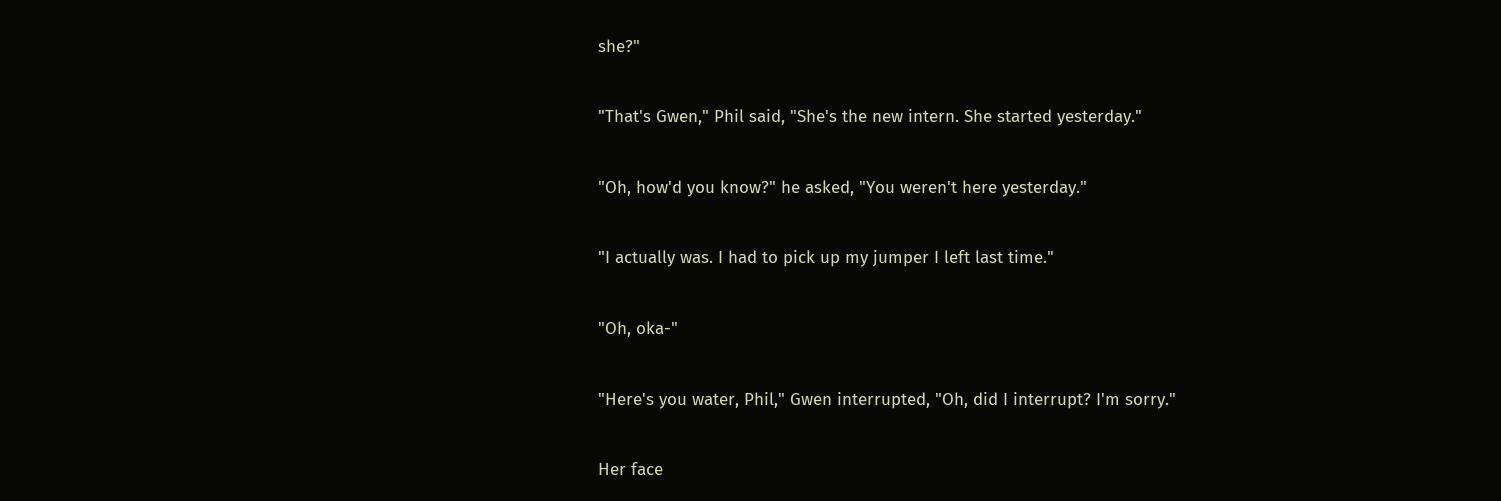she?"

"That's Gwen," Phil said, "She's the new intern. She started yesterday."

"Oh, how'd you know?" he asked, "You weren't here yesterday."

"I actually was. I had to pick up my jumper I left last time."

"Oh, oka-"

"Here's you water, Phil," Gwen interrupted, "Oh, did I interrupt? I'm sorry."

Her face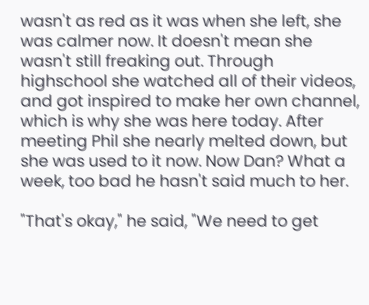wasn't as red as it was when she left, she was calmer now. It doesn't mean she wasn't still freaking out. Through highschool she watched all of their videos, and got inspired to make her own channel, which is why she was here today. After meeting Phil she nearly melted down, but she was used to it now. Now Dan? What a week, too bad he hasn't said much to her.

"That's okay," he said, "We need to get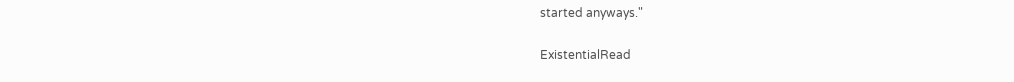started anyways."

ExistentialRead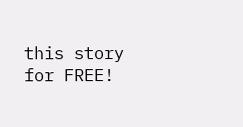this story for FREE!